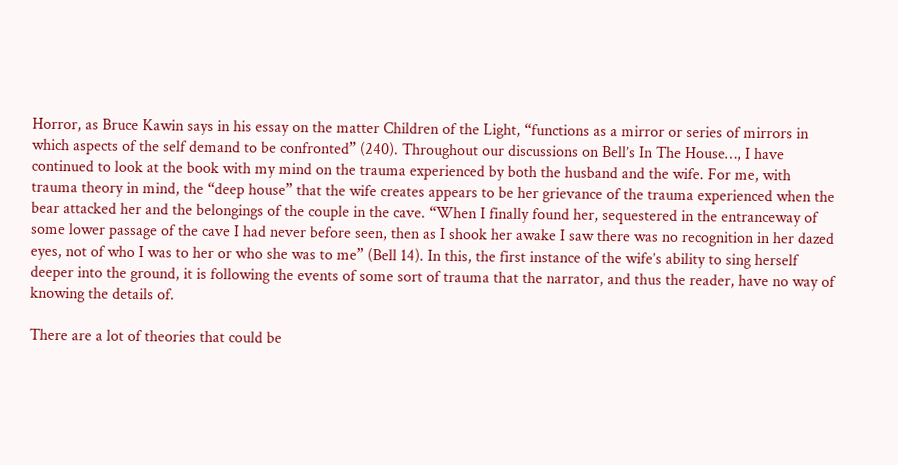Horror, as Bruce Kawin says in his essay on the matter Children of the Light, “functions as a mirror or series of mirrors in which aspects of the self demand to be confronted” (240). Throughout our discussions on Bell’s In The House…, I have continued to look at the book with my mind on the trauma experienced by both the husband and the wife. For me, with trauma theory in mind, the “deep house” that the wife creates appears to be her grievance of the trauma experienced when the bear attacked her and the belongings of the couple in the cave. “When I finally found her, sequestered in the entranceway of some lower passage of the cave I had never before seen, then as I shook her awake I saw there was no recognition in her dazed eyes, not of who I was to her or who she was to me” (Bell 14). In this, the first instance of the wife’s ability to sing herself deeper into the ground, it is following the events of some sort of trauma that the narrator, and thus the reader, have no way of knowing the details of.

There are a lot of theories that could be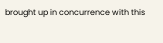brought up in concurrence with this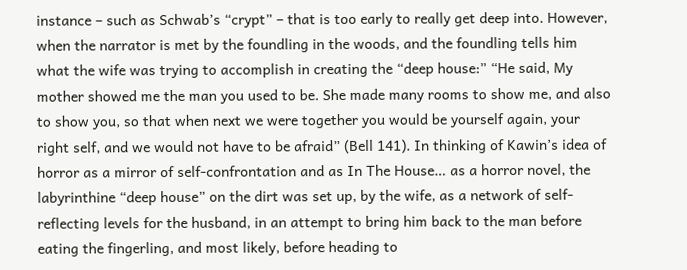instance – such as Schwab’s “crypt” – that is too early to really get deep into. However, when the narrator is met by the foundling in the woods, and the foundling tells him what the wife was trying to accomplish in creating the “deep house:” “He said, My mother showed me the man you used to be. She made many rooms to show me, and also to show you, so that when next we were together you would be yourself again, your right self, and we would not have to be afraid” (Bell 141). In thinking of Kawin’s idea of horror as a mirror of self-confrontation and as In The House… as a horror novel, the labyrinthine “deep house” on the dirt was set up, by the wife, as a network of self-reflecting levels for the husband, in an attempt to bring him back to the man before eating the fingerling, and most likely, before heading to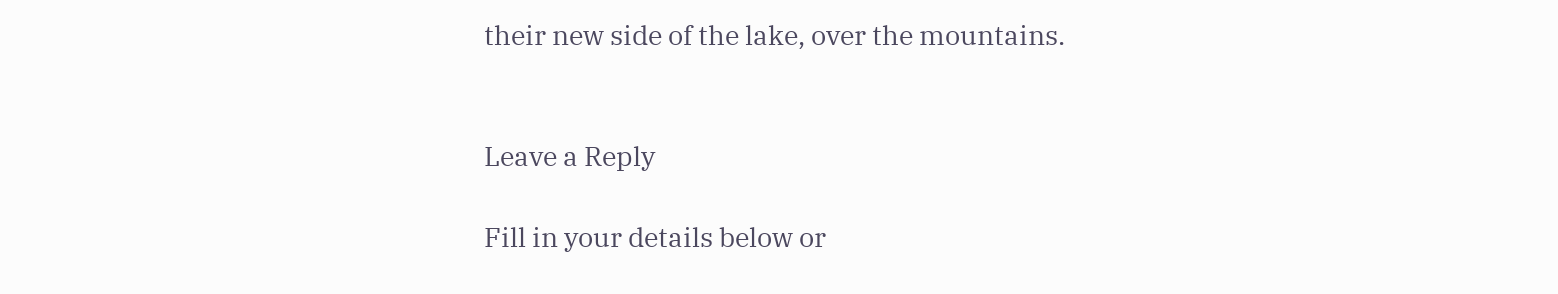their new side of the lake, over the mountains.


Leave a Reply

Fill in your details below or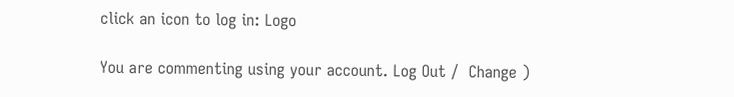click an icon to log in: Logo

You are commenting using your account. Log Out /  Change )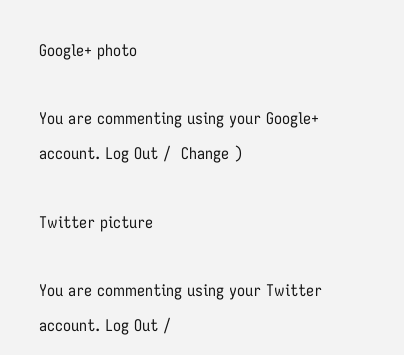Google+ photo

You are commenting using your Google+ account. Log Out /  Change )

Twitter picture

You are commenting using your Twitter account. Log Out /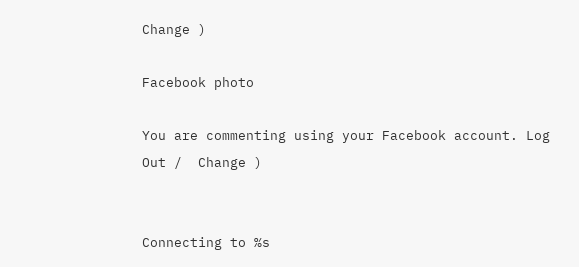Change )

Facebook photo

You are commenting using your Facebook account. Log Out /  Change )


Connecting to %s